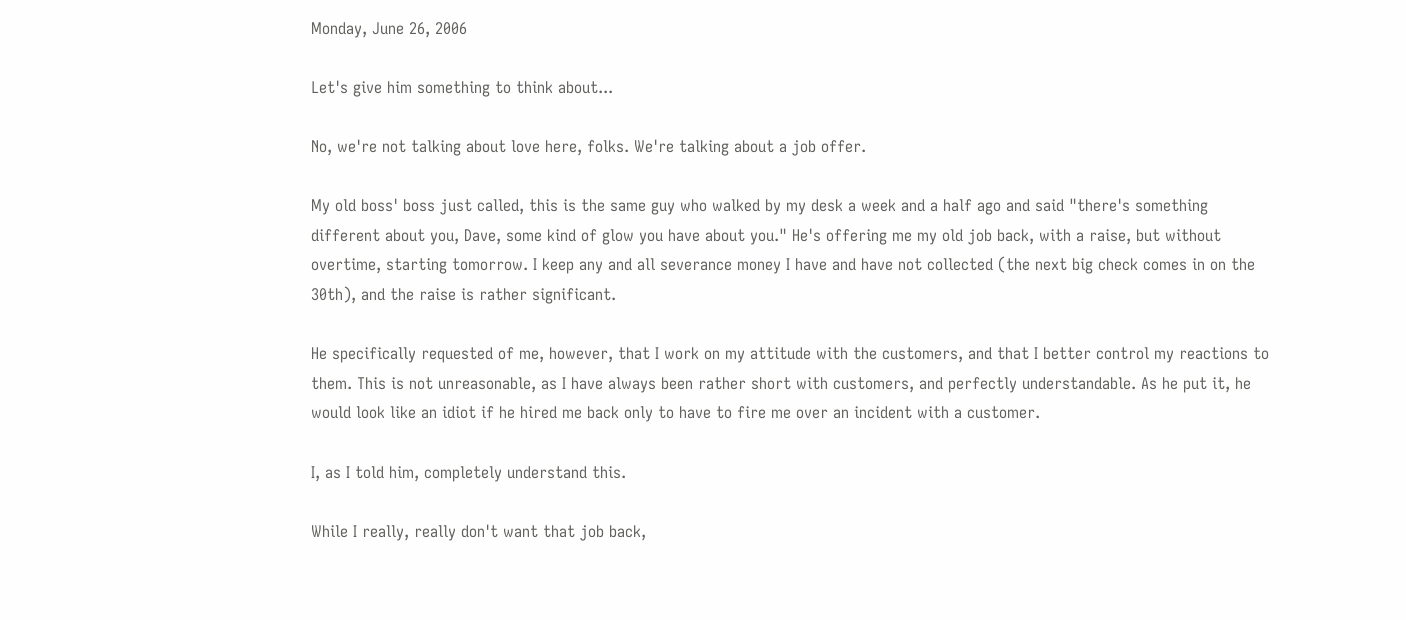Monday, June 26, 2006

Let's give him something to think about...

No, we're not talking about love here, folks. We're talking about a job offer.

My old boss' boss just called, this is the same guy who walked by my desk a week and a half ago and said "there's something different about you, Dave, some kind of glow you have about you." He's offering me my old job back, with a raise, but without overtime, starting tomorrow. I keep any and all severance money I have and have not collected (the next big check comes in on the 30th), and the raise is rather significant.

He specifically requested of me, however, that I work on my attitude with the customers, and that I better control my reactions to them. This is not unreasonable, as I have always been rather short with customers, and perfectly understandable. As he put it, he would look like an idiot if he hired me back only to have to fire me over an incident with a customer.

I, as I told him, completely understand this.

While I really, really don't want that job back,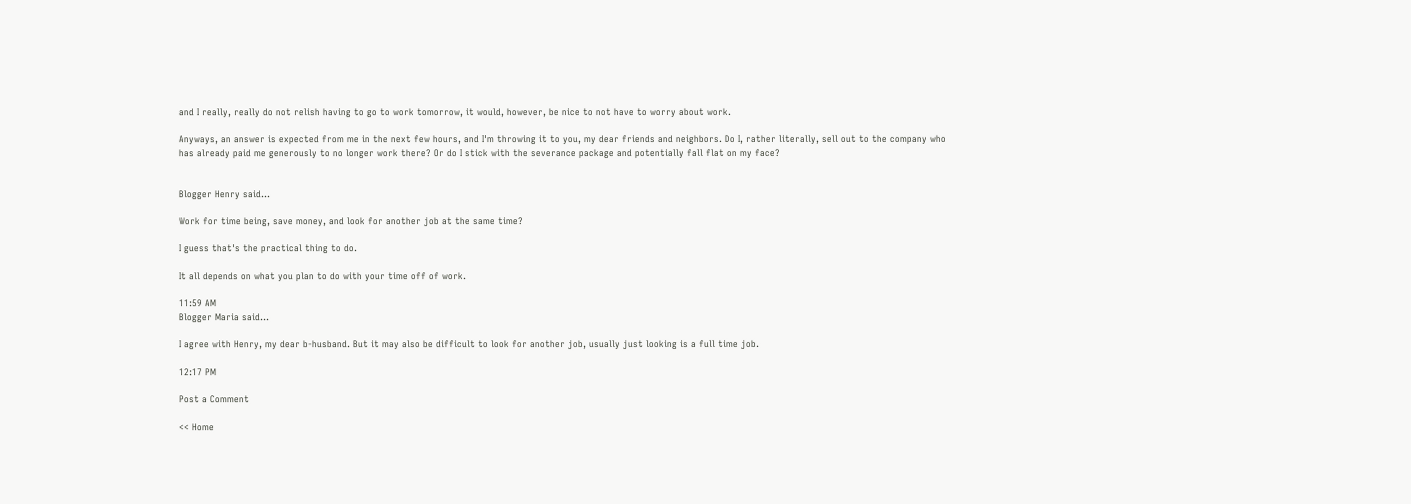and I really, really do not relish having to go to work tomorrow, it would, however, be nice to not have to worry about work.

Anyways, an answer is expected from me in the next few hours, and I'm throwing it to you, my dear friends and neighbors. Do I, rather literally, sell out to the company who has already paid me generously to no longer work there? Or do I stick with the severance package and potentially fall flat on my face?


Blogger Henry said...

Work for time being, save money, and look for another job at the same time?

I guess that's the practical thing to do.

It all depends on what you plan to do with your time off of work.

11:59 AM
Blogger Maria said...

I agree with Henry, my dear b-husband. But it may also be difficult to look for another job, usually just looking is a full time job.

12:17 PM

Post a Comment

<< Home